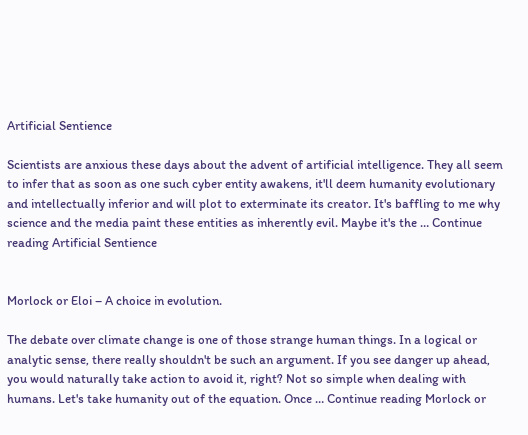Artificial Sentience

Scientists are anxious these days about the advent of artificial intelligence. They all seem to infer that as soon as one such cyber entity awakens, it'll deem humanity evolutionary and intellectually inferior and will plot to exterminate its creator. It's baffling to me why science and the media paint these entities as inherently evil. Maybe it's the … Continue reading Artificial Sentience


Morlock or Eloi – A choice in evolution.

The debate over climate change is one of those strange human things. In a logical or analytic sense, there really shouldn't be such an argument. If you see danger up ahead, you would naturally take action to avoid it, right? Not so simple when dealing with humans. Let's take humanity out of the equation. Once … Continue reading Morlock or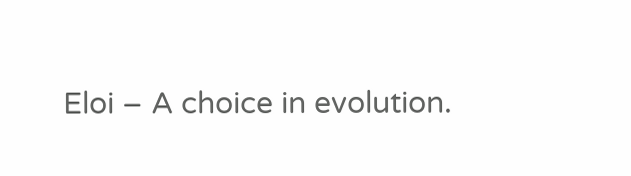Eloi – A choice in evolution.